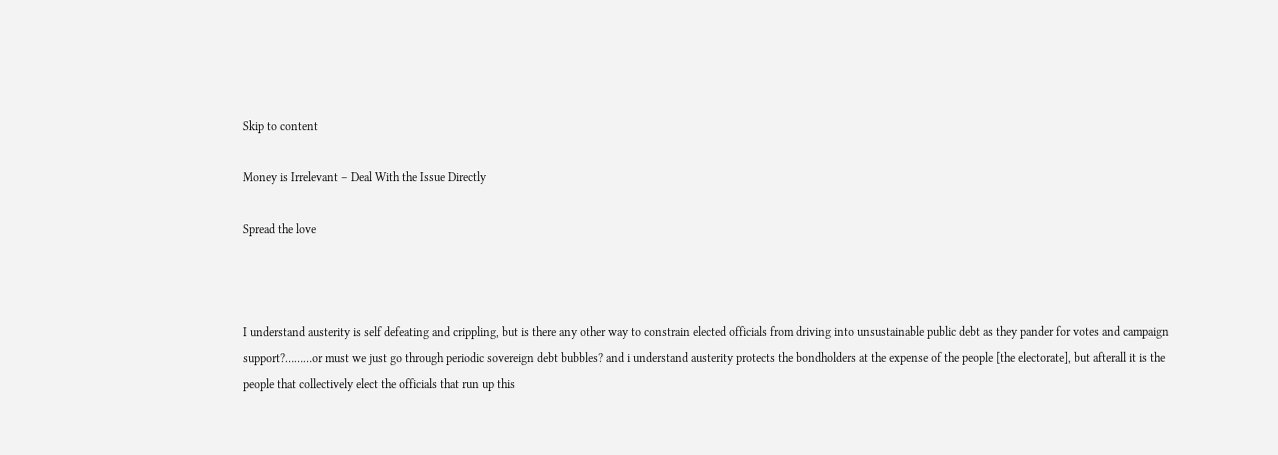Skip to content

Money is Irrelevant – Deal With the Issue Directly

Spread the love



I understand austerity is self defeating and crippling, but is there any other way to constrain elected officials from driving into unsustainable public debt as they pander for votes and campaign support?………or must we just go through periodic sovereign debt bubbles? and i understand austerity protects the bondholders at the expense of the people [the electorate], but afterall it is the people that collectively elect the officials that run up this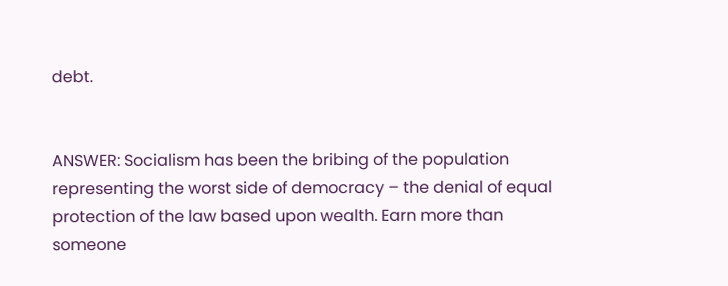debt.


ANSWER: Socialism has been the bribing of the population representing the worst side of democracy – the denial of equal protection of the law based upon wealth. Earn more than someone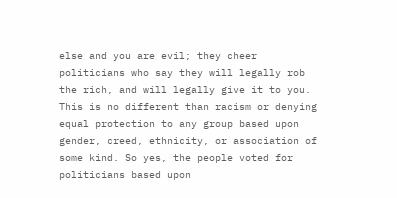else and you are evil; they cheer politicians who say they will legally rob the rich, and will legally give it to you. This is no different than racism or denying equal protection to any group based upon gender, creed, ethnicity, or association of some kind. So yes, the people voted for politicians based upon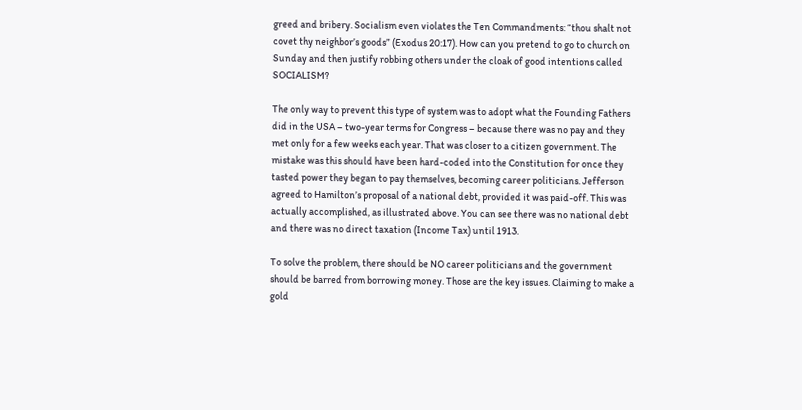greed and bribery. Socialism even violates the Ten Commandments: “thou shalt not covet thy neighbor’s goods” (Exodus 20:17). How can you pretend to go to church on Sunday and then justify robbing others under the cloak of good intentions called SOCIALISM?

The only way to prevent this type of system was to adopt what the Founding Fathers did in the USA – two-year terms for Congress – because there was no pay and they met only for a few weeks each year. That was closer to a citizen government. The mistake was this should have been hard-coded into the Constitution for once they tasted power they began to pay themselves, becoming career politicians. Jefferson agreed to Hamilton’s proposal of a national debt, provided it was paid-off. This was actually accomplished, as illustrated above. You can see there was no national debt and there was no direct taxation (Income Tax) until 1913.

To solve the problem, there should be NO career politicians and the government should be barred from borrowing money. Those are the key issues. Claiming to make a gold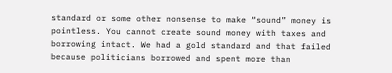standard or some other nonsense to make “sound” money is pointless. You cannot create sound money with taxes and borrowing intact. We had a gold standard and that failed because politicians borrowed and spent more than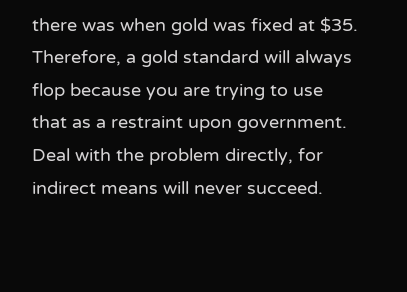there was when gold was fixed at $35. Therefore, a gold standard will always flop because you are trying to use that as a restraint upon government. Deal with the problem directly, for indirect means will never succeed.